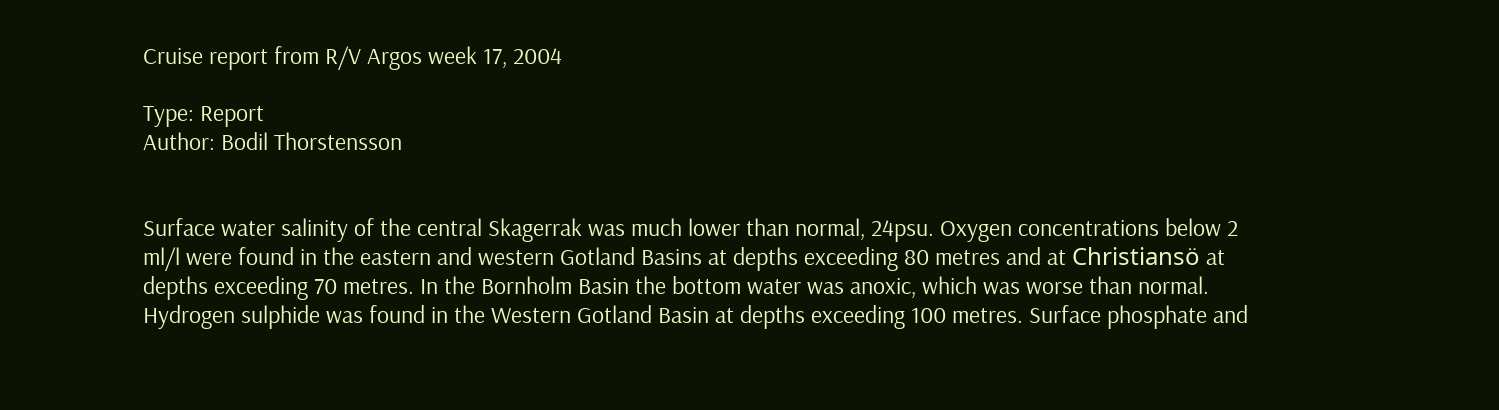Cruise report from R/V Argos week 17, 2004

Type: Report
Author: Bodil Thorstensson


Surface water salinity of the central Skagerrak was much lower than normal, 24psu. Oxygen concentrations below 2 ml/l were found in the eastern and western Gotland Basins at depths exceeding 80 metres and at Christiansö at depths exceeding 70 metres. In the Bornholm Basin the bottom water was anoxic, which was worse than normal. Hydrogen sulphide was found in the Western Gotland Basin at depths exceeding 100 metres. Surface phosphate and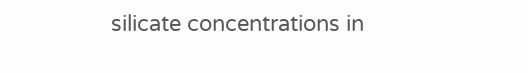silicate concentrations in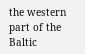the western part of the Baltic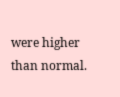were higher than normal.